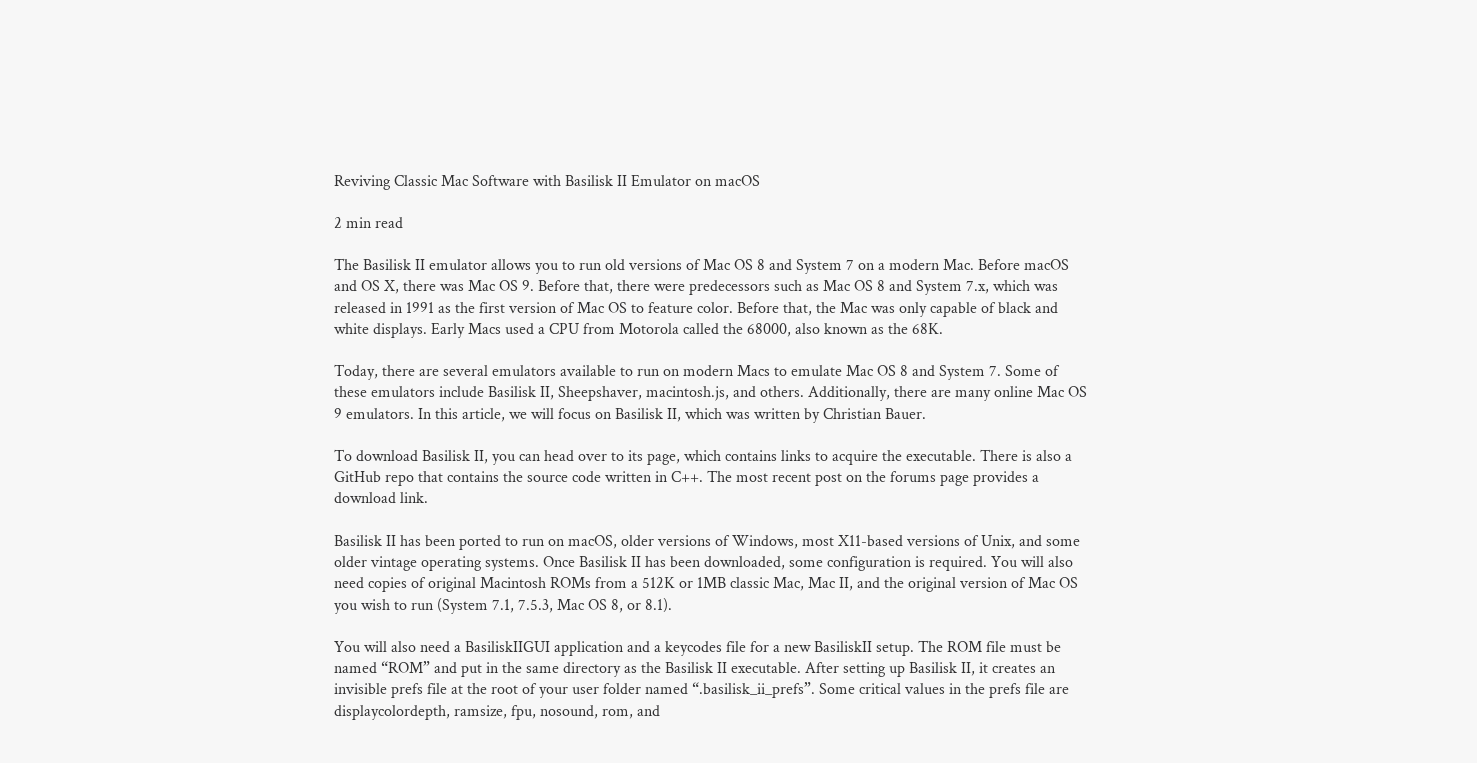Reviving Classic Mac Software with Basilisk II Emulator on macOS

2 min read

The Basilisk II emulator allows you to run old versions of Mac OS 8 and System 7 on a modern Mac. Before macOS and OS X, there was Mac OS 9. Before that, there were predecessors such as Mac OS 8 and System 7.x, which was released in 1991 as the first version of Mac OS to feature color. Before that, the Mac was only capable of black and white displays. Early Macs used a CPU from Motorola called the 68000, also known as the 68K.

Today, there are several emulators available to run on modern Macs to emulate Mac OS 8 and System 7. Some of these emulators include Basilisk II, Sheepshaver, macintosh.js, and others. Additionally, there are many online Mac OS 9 emulators. In this article, we will focus on Basilisk II, which was written by Christian Bauer.

To download Basilisk II, you can head over to its page, which contains links to acquire the executable. There is also a GitHub repo that contains the source code written in C++. The most recent post on the forums page provides a download link.

Basilisk II has been ported to run on macOS, older versions of Windows, most X11-based versions of Unix, and some older vintage operating systems. Once Basilisk II has been downloaded, some configuration is required. You will also need copies of original Macintosh ROMs from a 512K or 1MB classic Mac, Mac II, and the original version of Mac OS you wish to run (System 7.1, 7.5.3, Mac OS 8, or 8.1).

You will also need a BasiliskIIGUI application and a keycodes file for a new BasiliskII setup. The ROM file must be named “ROM” and put in the same directory as the Basilisk II executable. After setting up Basilisk II, it creates an invisible prefs file at the root of your user folder named “.basilisk_ii_prefs”. Some critical values in the prefs file are displaycolordepth, ramsize, fpu, nosound, rom, and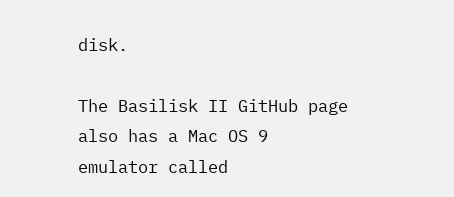disk.

The Basilisk II GitHub page also has a Mac OS 9 emulator called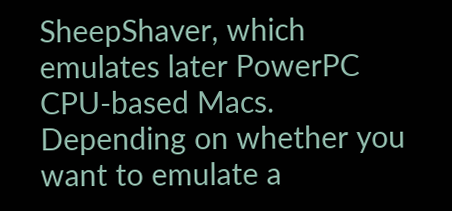SheepShaver, which emulates later PowerPC CPU-based Macs. Depending on whether you want to emulate a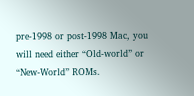pre-1998 or post-1998 Mac, you will need either “Old-world” or “New-World” ROMs.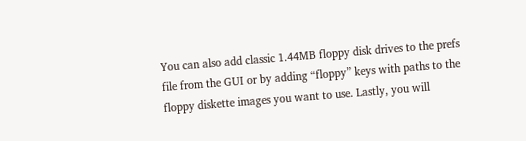You can also add classic 1.44MB floppy disk drives to the prefs file from the GUI or by adding “floppy” keys with paths to the floppy diskette images you want to use. Lastly, you will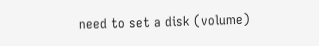need to set a disk (volume)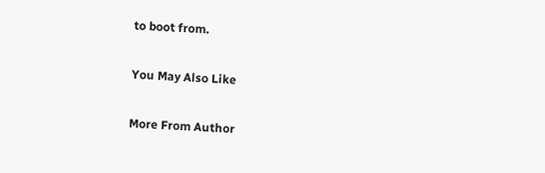to boot from.

You May Also Like

More From Author